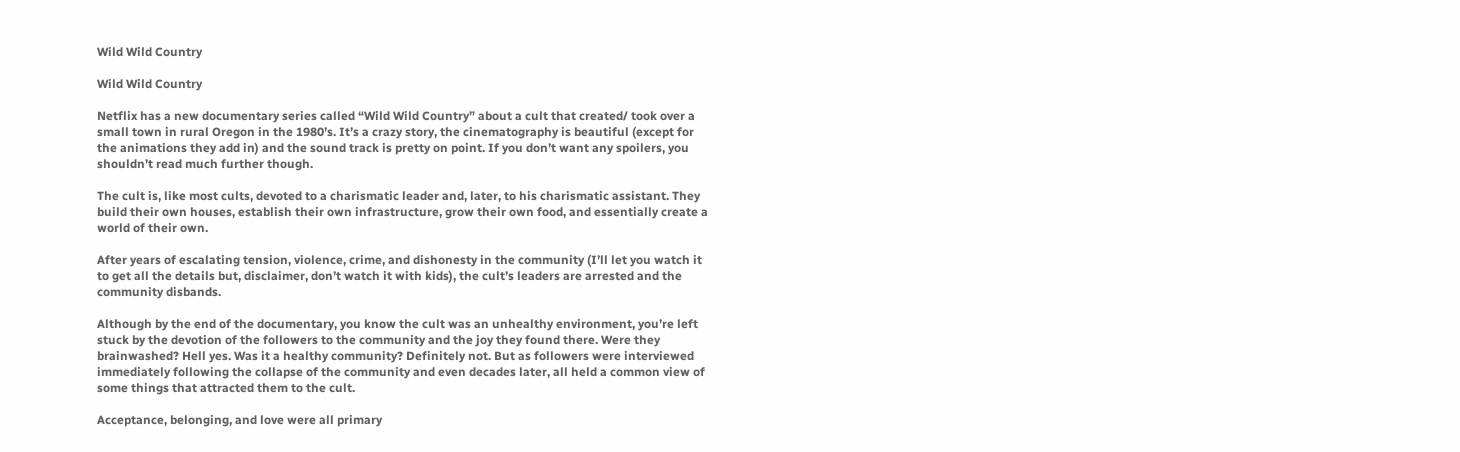Wild Wild Country

Wild Wild Country

Netflix has a new documentary series called “Wild Wild Country” about a cult that created/ took over a small town in rural Oregon in the 1980’s. It’s a crazy story, the cinematography is beautiful (except for the animations they add in) and the sound track is pretty on point. If you don’t want any spoilers, you shouldn’t read much further though.

The cult is, like most cults, devoted to a charismatic leader and, later, to his charismatic assistant. They build their own houses, establish their own infrastructure, grow their own food, and essentially create a world of their own.

After years of escalating tension, violence, crime, and dishonesty in the community (I’ll let you watch it to get all the details but, disclaimer, don’t watch it with kids), the cult’s leaders are arrested and the community disbands.

Although by the end of the documentary, you know the cult was an unhealthy environment, you’re left stuck by the devotion of the followers to the community and the joy they found there. Were they brainwashed? Hell yes. Was it a healthy community? Definitely not. But as followers were interviewed immediately following the collapse of the community and even decades later, all held a common view of some things that attracted them to the cult.

Acceptance, belonging, and love were all primary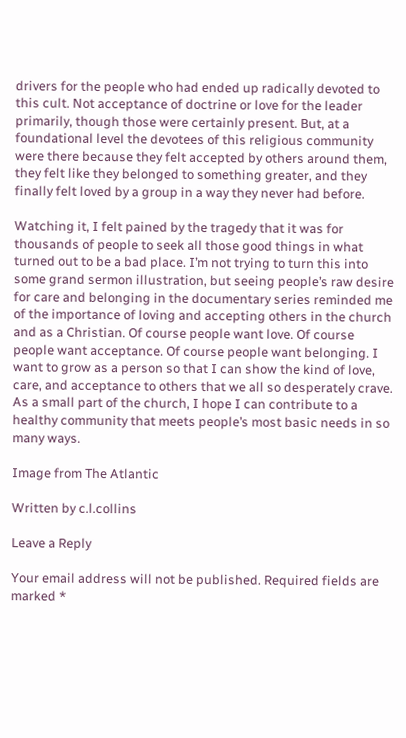drivers for the people who had ended up radically devoted to this cult. Not acceptance of doctrine or love for the leader primarily, though those were certainly present. But, at a foundational level the devotees of this religious community were there because they felt accepted by others around them, they felt like they belonged to something greater, and they finally felt loved by a group in a way they never had before.

Watching it, I felt pained by the tragedy that it was for thousands of people to seek all those good things in what turned out to be a bad place. I’m not trying to turn this into some grand sermon illustration, but seeing people’s raw desire for care and belonging in the documentary series reminded me of the importance of loving and accepting others in the church and as a Christian. Of course people want love. Of course people want acceptance. Of course people want belonging. I want to grow as a person so that I can show the kind of love, care, and acceptance to others that we all so desperately crave. As a small part of the church, I hope I can contribute to a healthy community that meets people’s most basic needs in so many ways.

Image from The Atlantic

Written by c.l.collins

Leave a Reply

Your email address will not be published. Required fields are marked *